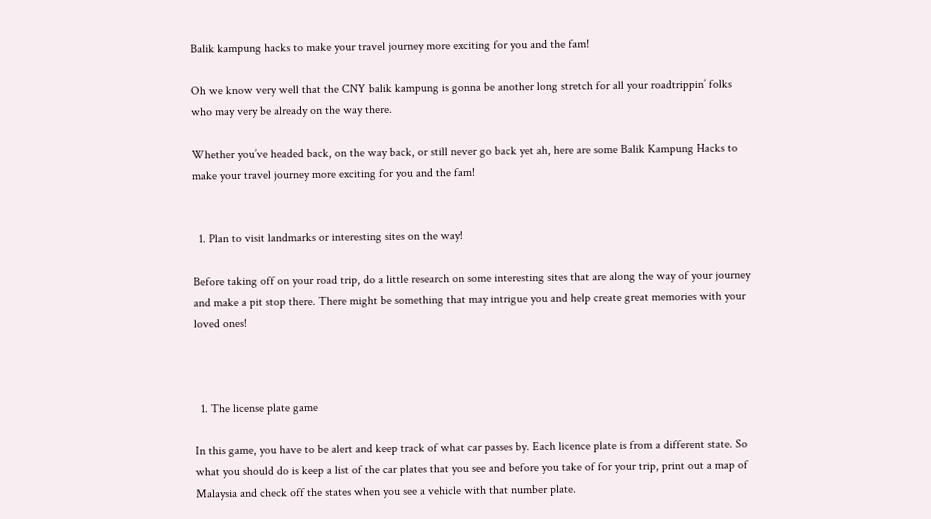Balik kampung hacks to make your travel journey more exciting for you and the fam!

Oh we know very well that the CNY balik kampung is gonna be another long stretch for all your roadtrippin’ folks who may very be already on the way there.

Whether you’ve headed back, on the way back, or still never go back yet ah, here are some Balik Kampung Hacks to make your travel journey more exciting for you and the fam!


  1. Plan to visit landmarks or interesting sites on the way!

Before taking off on your road trip, do a little research on some interesting sites that are along the way of your journey and make a pit stop there. There might be something that may intrigue you and help create great memories with your loved ones!



  1. The license plate game

In this game, you have to be alert and keep track of what car passes by. Each licence plate is from a different state. So what you should do is keep a list of the car plates that you see and before you take of for your trip, print out a map of Malaysia and check off the states when you see a vehicle with that number plate.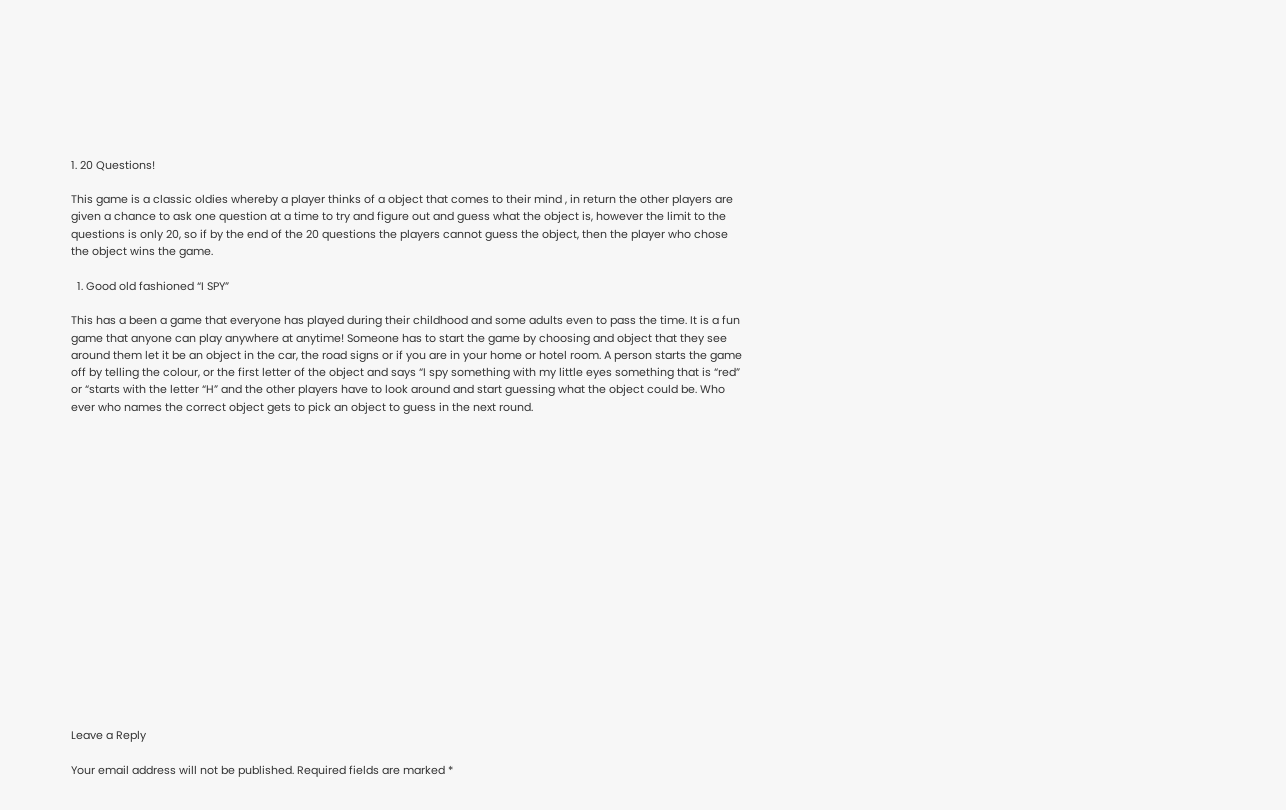1. 20 Questions!

This game is a classic oldies whereby a player thinks of a object that comes to their mind , in return the other players are given a chance to ask one question at a time to try and figure out and guess what the object is, however the limit to the questions is only 20, so if by the end of the 20 questions the players cannot guess the object, then the player who chose the object wins the game.

  1. Good old fashioned “I SPY”

This has a been a game that everyone has played during their childhood and some adults even to pass the time. It is a fun game that anyone can play anywhere at anytime! Someone has to start the game by choosing and object that they see around them let it be an object in the car, the road signs or if you are in your home or hotel room. A person starts the game off by telling the colour, or the first letter of the object and says “I spy something with my little eyes something that is “red” or “starts with the letter “H” and the other players have to look around and start guessing what the object could be. Who ever who names the correct object gets to pick an object to guess in the next round.


















Leave a Reply

Your email address will not be published. Required fields are marked *